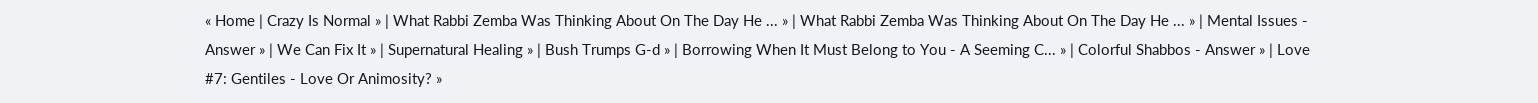« Home | Crazy Is Normal » | What Rabbi Zemba Was Thinking About On The Day He ... » | What Rabbi Zemba Was Thinking About On The Day He ... » | Mental Issues - Answer » | We Can Fix It » | Supernatural Healing » | Bush Trumps G-d » | Borrowing When It Must Belong to You - A Seeming C... » | Colorful Shabbos - Answer » | Love #7: Gentiles - Love Or Animosity? »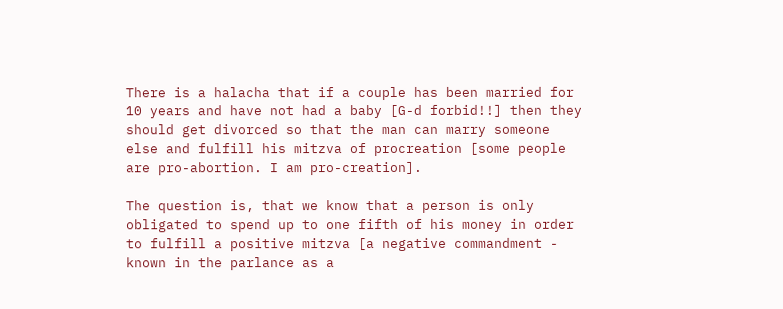There is a halacha that if a couple has been married for 10 years and have not had a baby [G-d forbid!!] then they should get divorced so that the man can marry someone else and fulfill his mitzva of procreation [some people are pro-abortion. I am pro-creation].

The question is, that we know that a person is only obligated to spend up to one fifth of his money in order to fulfill a positive mitzva [a negative commandment - known in the parlance as a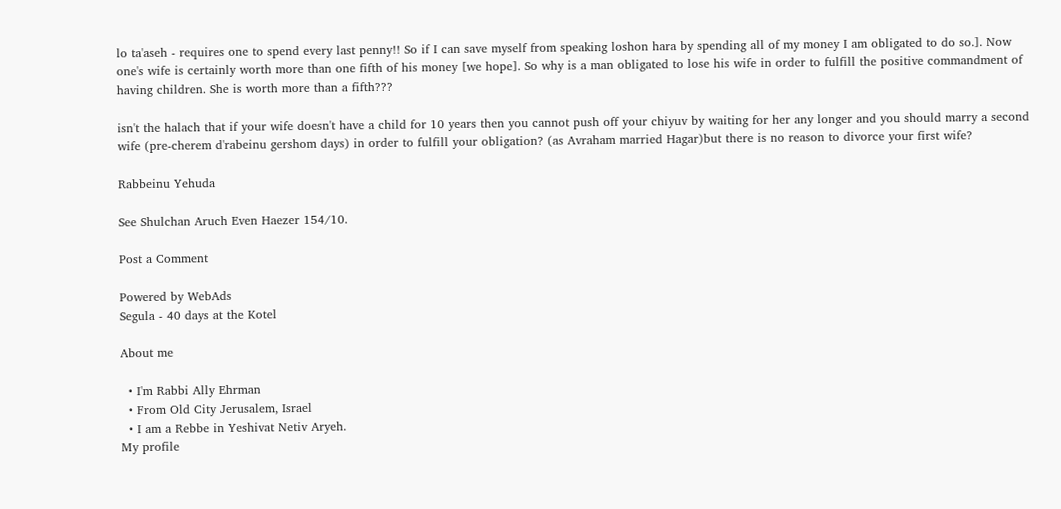lo ta'aseh - requires one to spend every last penny!! So if I can save myself from speaking loshon hara by spending all of my money I am obligated to do so.]. Now one's wife is certainly worth more than one fifth of his money [we hope]. So why is a man obligated to lose his wife in order to fulfill the positive commandment of having children. She is worth more than a fifth???

isn't the halach that if your wife doesn't have a child for 10 years then you cannot push off your chiyuv by waiting for her any longer and you should marry a second wife (pre-cherem d'rabeinu gershom days) in order to fulfill your obligation? (as Avraham married Hagar)but there is no reason to divorce your first wife?

Rabbeinu Yehuda

See Shulchan Aruch Even Haezer 154/10.

Post a Comment

Powered by WebAds
Segula - 40 days at the Kotel

About me

  • I'm Rabbi Ally Ehrman
  • From Old City Jerusalem, Israel
  • I am a Rebbe in Yeshivat Netiv Aryeh.
My profile